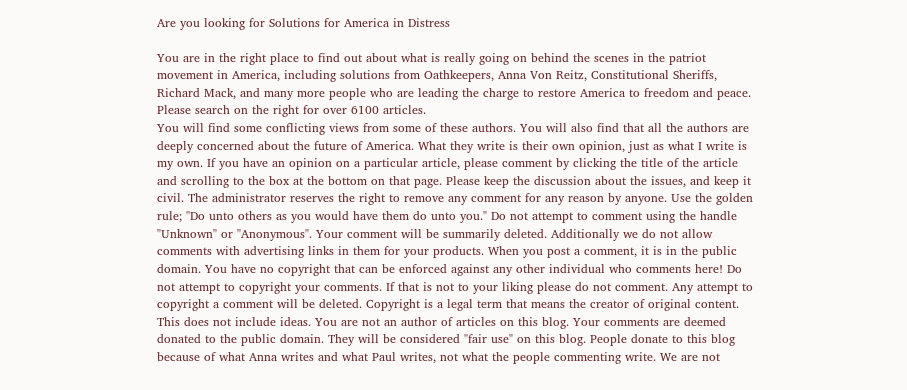Are you looking for Solutions for America in Distress

You are in the right place to find out about what is really going on behind the scenes in the patriot movement in America, including solutions from Oathkeepers, Anna Von Reitz, Constitutional Sheriffs, Richard Mack, and many more people who are leading the charge to restore America to freedom and peace. Please search on the right for over 6100 articles.
You will find some conflicting views from some of these authors. You will also find that all the authors are deeply concerned about the future of America. What they write is their own opinion, just as what I write is my own. If you have an opinion on a particular article, please comment by clicking the title of the article and scrolling to the box at the bottom on that page. Please keep the discussion about the issues, and keep it civil. The administrator reserves the right to remove any comment for any reason by anyone. Use the golden rule; "Do unto others as you would have them do unto you." Do not attempt to comment using the handle "Unknown" or "Anonymous". Your comment will be summarily deleted. Additionally we do not allow comments with advertising links in them for your products. When you post a comment, it is in the public domain. You have no copyright that can be enforced against any other individual who comments here! Do not attempt to copyright your comments. If that is not to your liking please do not comment. Any attempt to copyright a comment will be deleted. Copyright is a legal term that means the creator of original content. This does not include ideas. You are not an author of articles on this blog. Your comments are deemed donated to the public domain. They will be considered "fair use" on this blog. People donate to this blog because of what Anna writes and what Paul writes, not what the people commenting write. We are not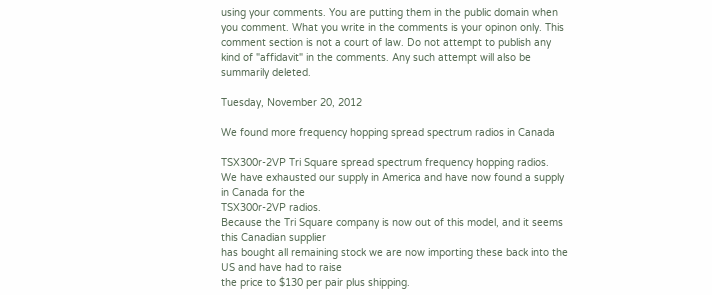using your comments. You are putting them in the public domain when you comment. What you write in the comments is your opinon only. This comment section is not a court of law. Do not attempt to publish any kind of "affidavit" in the comments. Any such attempt will also be summarily deleted.

Tuesday, November 20, 2012

We found more frequency hopping spread spectrum radios in Canada

TSX300r-2VP Tri Square spread spectrum frequency hopping radios.
We have exhausted our supply in America and have now found a supply in Canada for the
TSX300r-2VP radios.
Because the Tri Square company is now out of this model, and it seems this Canadian supplier
has bought all remaining stock we are now importing these back into the US and have had to raise
the price to $130 per pair plus shipping.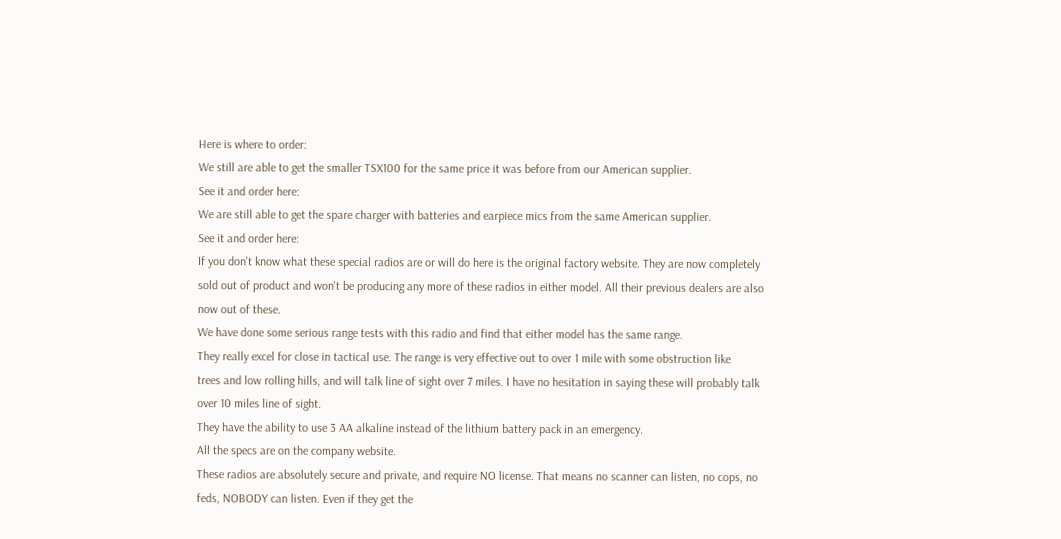Here is where to order:
We still are able to get the smaller TSX100 for the same price it was before from our American supplier.
See it and order here:
We are still able to get the spare charger with batteries and earpiece mics from the same American supplier.
See it and order here:
If you don't know what these special radios are or will do here is the original factory website. They are now completely
sold out of product and won't be producing any more of these radios in either model. All their previous dealers are also
now out of these.
We have done some serious range tests with this radio and find that either model has the same range.
They really excel for close in tactical use. The range is very effective out to over 1 mile with some obstruction like
trees and low rolling hills, and will talk line of sight over 7 miles. I have no hesitation in saying these will probably talk
over 10 miles line of sight.
They have the ability to use 3 AA alkaline instead of the lithium battery pack in an emergency.
All the specs are on the company website.
These radios are absolutely secure and private, and require NO license. That means no scanner can listen, no cops, no
feds, NOBODY can listen. Even if they get the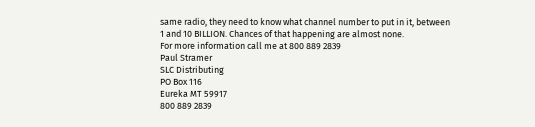same radio, they need to know what channel number to put in it, between
1 and 10 BILLION. Chances of that happening are almost none.
For more information call me at 800 889 2839
Paul Stramer
SLC Distributing
PO Box 116
Eureka MT 59917
800 889 2839